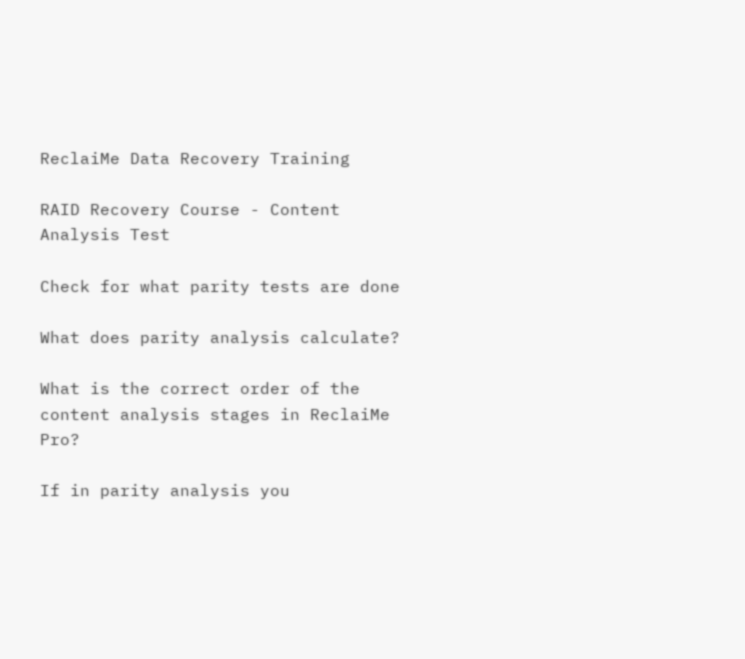ReclaiMe Data Recovery Training

RAID Recovery Course - Content Analysis Test

Check for what parity tests are done

What does parity analysis calculate?

What is the correct order of the content analysis stages in ReclaiMe Pro?

If in parity analysis you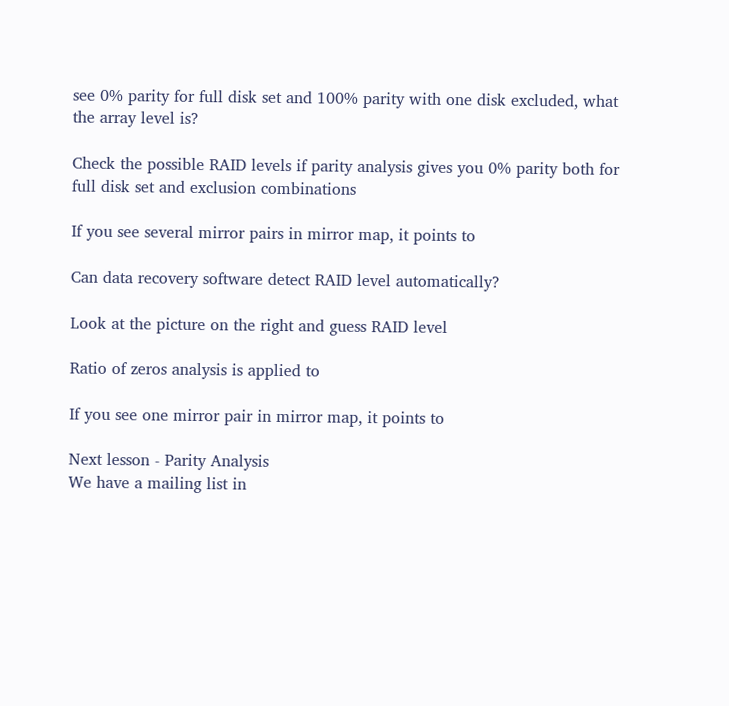see 0% parity for full disk set and 100% parity with one disk excluded, what the array level is?

Check the possible RAID levels if parity analysis gives you 0% parity both for full disk set and exclusion combinations

If you see several mirror pairs in mirror map, it points to

Can data recovery software detect RAID level automatically?

Look at the picture on the right and guess RAID level

Ratio of zeros analysis is applied to

If you see one mirror pair in mirror map, it points to

Next lesson - Parity Analysis
We have a mailing list in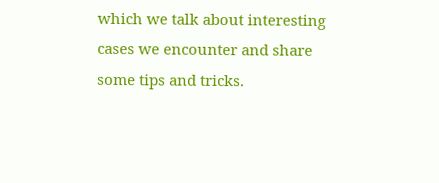which we talk about interesting cases we encounter and share some tips and tricks.